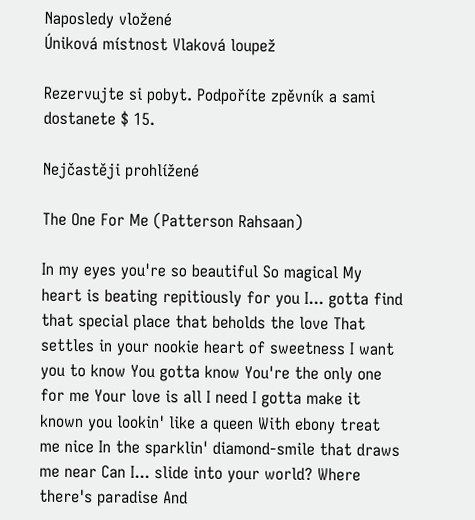Naposledy vložené
Úniková místnost Vlaková loupež

Rezervujte si pobyt. Podpoříte zpěvník a sami dostanete $ 15.

Nejčastěji prohlížené

The One For Me (Patterson Rahsaan)

In my eyes you're so beautiful So magical My heart is beating repitiously for you I... gotta find that special place that beholds the love That settles in your nookie heart of sweetness I want you to know You gotta know You're the only one for me Your love is all I need I gotta make it known you lookin' like a queen With ebony treat me nice In the sparklin' diamond-smile that draws me near Can I... slide into your world? Where there's paradise And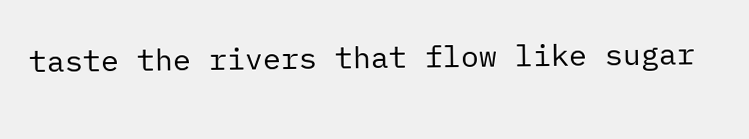taste the rivers that flow like sugar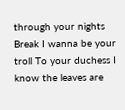through your nights Break I wanna be your troll To your duchess I know the leaves are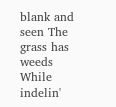blank and seen The grass has weeds While indelin'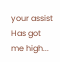your assist Has got me high...